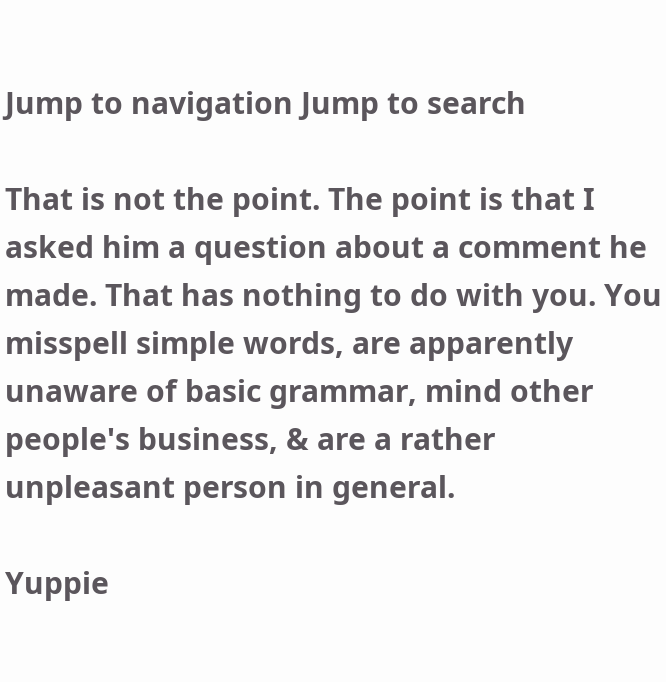Jump to navigation Jump to search

That is not the point. The point is that I asked him a question about a comment he made. That has nothing to do with you. You misspell simple words, are apparently unaware of basic grammar, mind other people's business, & are a rather unpleasant person in general.

Yuppie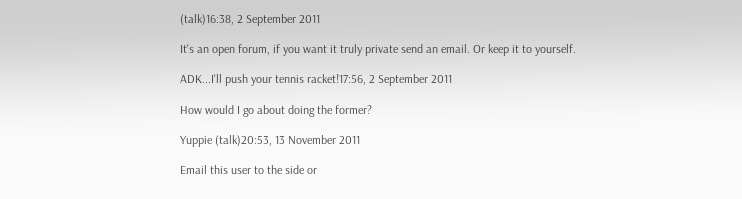(talk)16:38, 2 September 2011

It's an open forum, if you want it truly private send an email. Or keep it to yourself.

ADK...I'll push your tennis racket!17:56, 2 September 2011

How would I go about doing the former?

Yuppie (talk)20:53, 13 November 2011

Email this user to the side or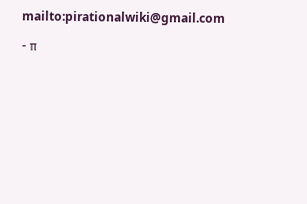mailto:pirationalwiki@gmail.com

- π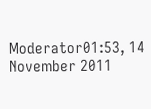Moderator01:53, 14 November 2011